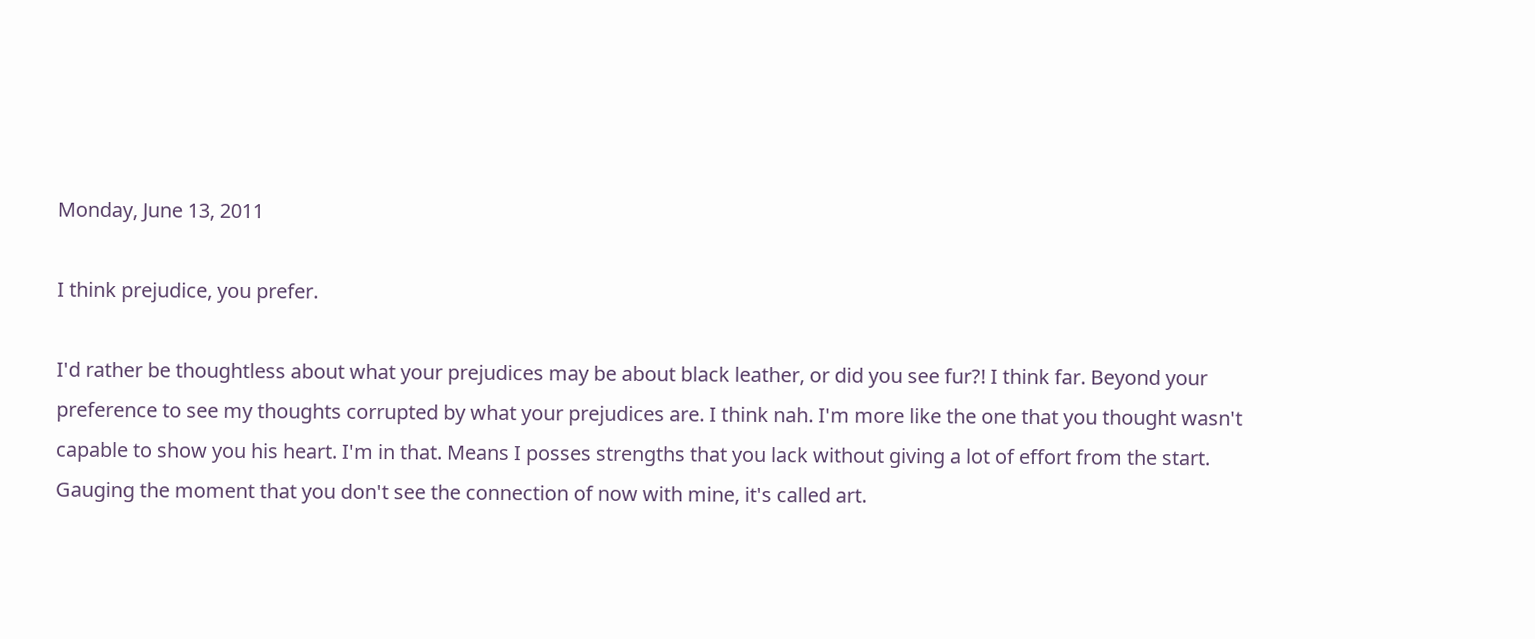Monday, June 13, 2011

I think prejudice, you prefer.

I'd rather be thoughtless about what your prejudices may be about black leather, or did you see fur?! I think far. Beyond your preference to see my thoughts corrupted by what your prejudices are. I think nah. I'm more like the one that you thought wasn't capable to show you his heart. I'm in that. Means I posses strengths that you lack without giving a lot of effort from the start. Gauging the moment that you don't see the connection of now with mine, it's called art.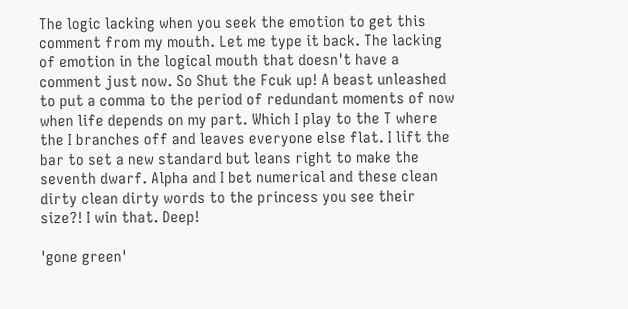The logic lacking when you seek the emotion to get this comment from my mouth. Let me type it back. The lacking of emotion in the logical mouth that doesn't have a comment just now. So Shut the Fcuk up! A beast unleashed to put a comma to the period of redundant moments of now when life depends on my part. Which I play to the T where the I branches off and leaves everyone else flat. I lift the bar to set a new standard but leans right to make the seventh dwarf. Alpha and I bet numerical and these clean dirty clean dirty words to the princess you see their size?! I win that. Deep!

'gone green'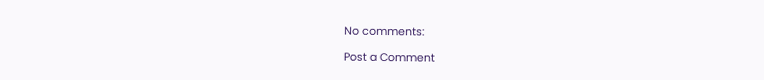No comments:

Post a Comment